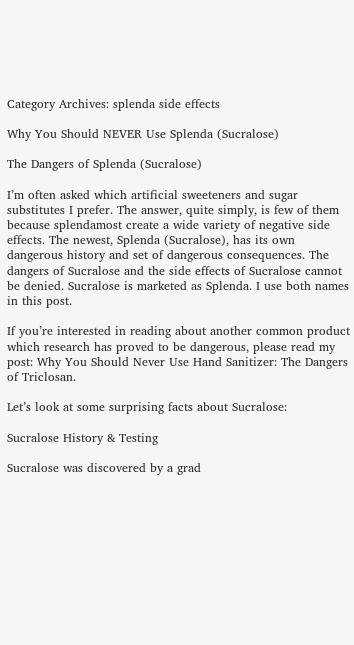Category Archives: splenda side effects

Why You Should NEVER Use Splenda (Sucralose)

The Dangers of Splenda (Sucralose)

I’m often asked which artificial sweeteners and sugar substitutes I prefer. The answer, quite simply, is few of them because splendamost create a wide variety of negative side effects. The newest, Splenda (Sucralose), has its own dangerous history and set of dangerous consequences. The dangers of Sucralose and the side effects of Sucralose cannot be denied. Sucralose is marketed as Splenda. I use both names in this post.

If you’re interested in reading about another common product which research has proved to be dangerous, please read my post: Why You Should Never Use Hand Sanitizer: The Dangers of Triclosan.

Let’s look at some surprising facts about Sucralose:

Sucralose History & Testing

Sucralose was discovered by a grad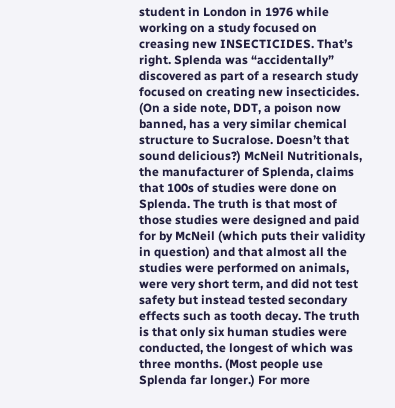student in London in 1976 while working on a study focused on creasing new INSECTICIDES. That’s right. Splenda was “accidentally” discovered as part of a research study focused on creating new insecticides. (On a side note, DDT, a poison now banned, has a very similar chemical structure to Sucralose. Doesn’t that sound delicious?) McNeil Nutritionals, the manufacturer of Splenda, claims that 100s of studies were done on Splenda. The truth is that most of those studies were designed and paid for by McNeil (which puts their validity in question) and that almost all the studies were performed on animals, were very short term, and did not test safety but instead tested secondary effects such as tooth decay. The truth is that only six human studies were conducted, the longest of which was three months. (Most people use Splenda far longer.) For more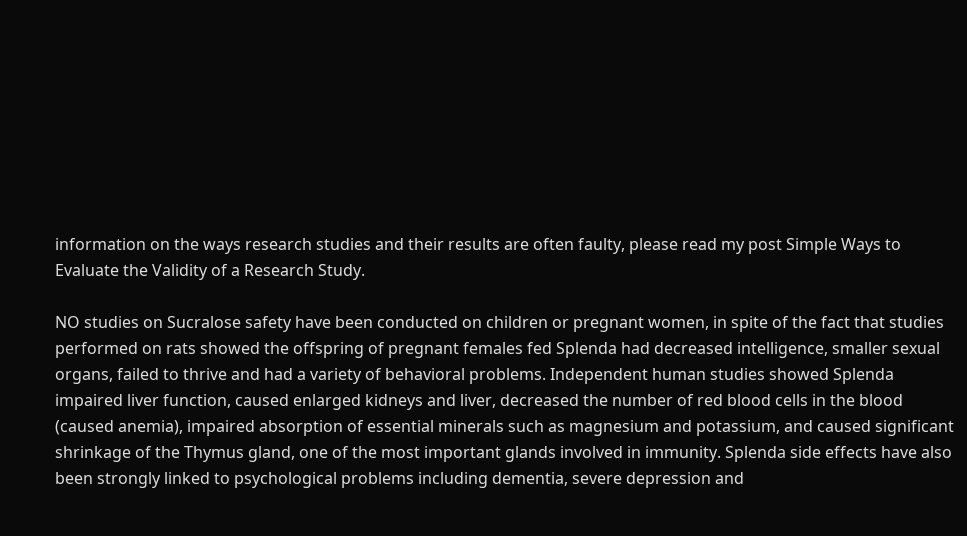information on the ways research studies and their results are often faulty, please read my post Simple Ways to Evaluate the Validity of a Research Study.

NO studies on Sucralose safety have been conducted on children or pregnant women, in spite of the fact that studies performed on rats showed the offspring of pregnant females fed Splenda had decreased intelligence, smaller sexual organs, failed to thrive and had a variety of behavioral problems. Independent human studies showed Splenda impaired liver function, caused enlarged kidneys and liver, decreased the number of red blood cells in the blood (caused anemia), impaired absorption of essential minerals such as magnesium and potassium, and caused significant shrinkage of the Thymus gland, one of the most important glands involved in immunity. Splenda side effects have also been strongly linked to psychological problems including dementia, severe depression and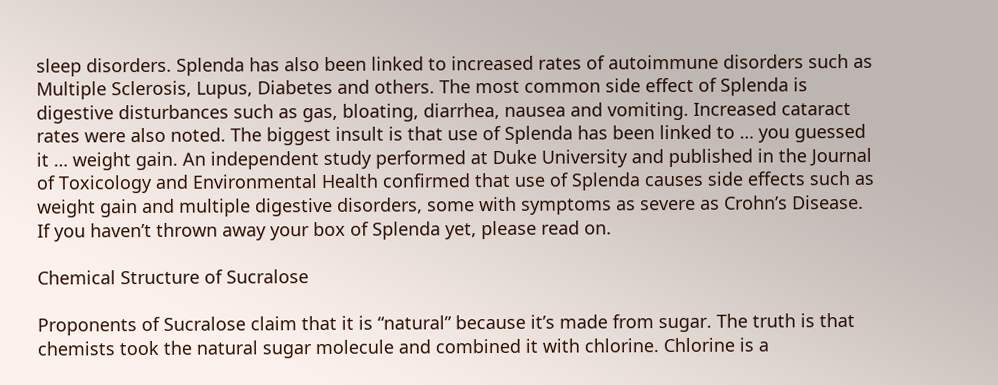sleep disorders. Splenda has also been linked to increased rates of autoimmune disorders such as Multiple Sclerosis, Lupus, Diabetes and others. The most common side effect of Splenda is digestive disturbances such as gas, bloating, diarrhea, nausea and vomiting. Increased cataract rates were also noted. The biggest insult is that use of Splenda has been linked to … you guessed it … weight gain. An independent study performed at Duke University and published in the Journal of Toxicology and Environmental Health confirmed that use of Splenda causes side effects such as weight gain and multiple digestive disorders, some with symptoms as severe as Crohn’s Disease. If you haven’t thrown away your box of Splenda yet, please read on.

Chemical Structure of Sucralose

Proponents of Sucralose claim that it is “natural” because it’s made from sugar. The truth is that chemists took the natural sugar molecule and combined it with chlorine. Chlorine is a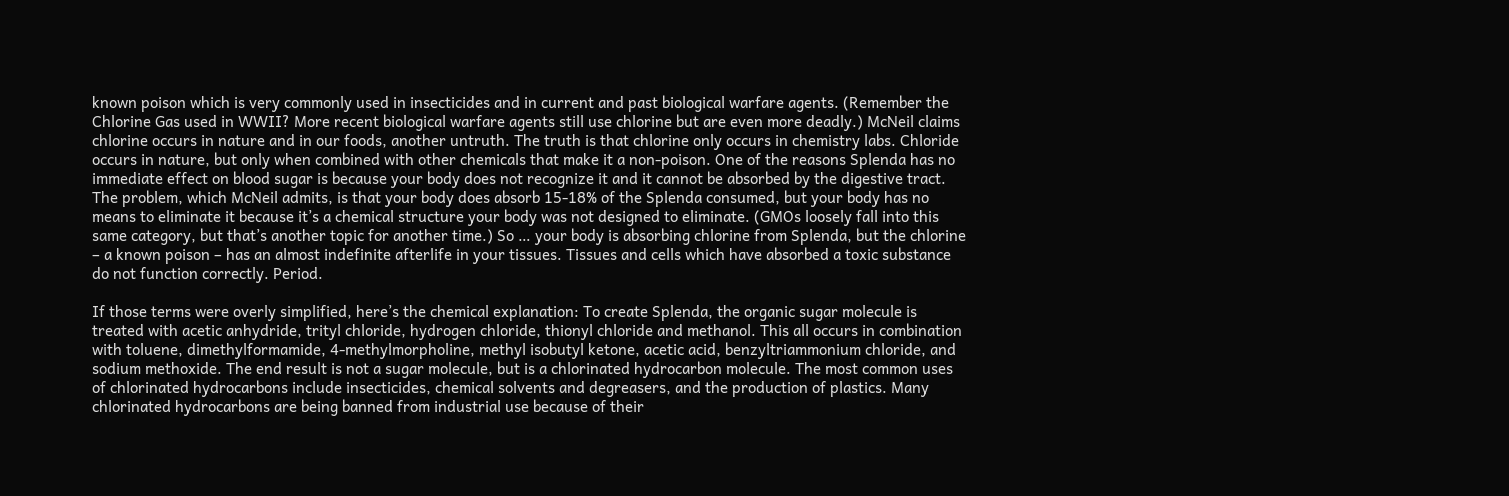known poison which is very commonly used in insecticides and in current and past biological warfare agents. (Remember the Chlorine Gas used in WWII? More recent biological warfare agents still use chlorine but are even more deadly.) McNeil claims chlorine occurs in nature and in our foods, another untruth. The truth is that chlorine only occurs in chemistry labs. Chloride occurs in nature, but only when combined with other chemicals that make it a non-poison. One of the reasons Splenda has no immediate effect on blood sugar is because your body does not recognize it and it cannot be absorbed by the digestive tract. The problem, which McNeil admits, is that your body does absorb 15-18% of the Splenda consumed, but your body has no means to eliminate it because it’s a chemical structure your body was not designed to eliminate. (GMOs loosely fall into this same category, but that’s another topic for another time.) So … your body is absorbing chlorine from Splenda, but the chlorine – a known poison – has an almost indefinite afterlife in your tissues. Tissues and cells which have absorbed a toxic substance do not function correctly. Period.

If those terms were overly simplified, here’s the chemical explanation: To create Splenda, the organic sugar molecule is treated with acetic anhydride, trityl chloride, hydrogen chloride, thionyl chloride and methanol. This all occurs in combination with toluene, dimethylformamide, 4-methylmorpholine, methyl isobutyl ketone, acetic acid, benzyltriammonium chloride, and sodium methoxide. The end result is not a sugar molecule, but is a chlorinated hydrocarbon molecule. The most common uses of chlorinated hydrocarbons include insecticides, chemical solvents and degreasers, and the production of plastics. Many chlorinated hydrocarbons are being banned from industrial use because of their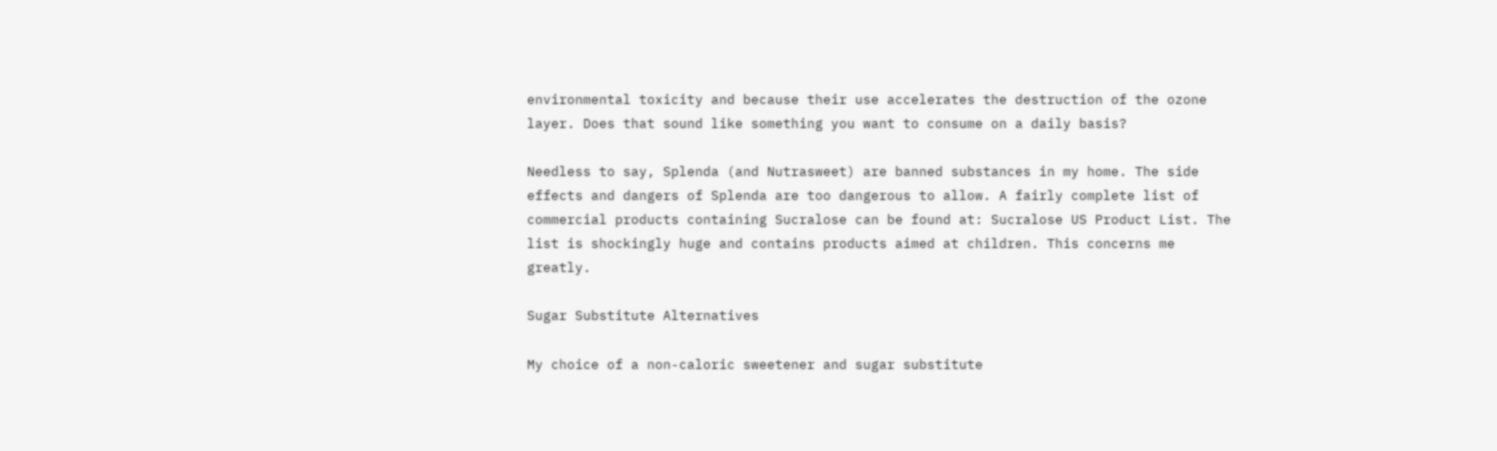environmental toxicity and because their use accelerates the destruction of the ozone layer. Does that sound like something you want to consume on a daily basis?

Needless to say, Splenda (and Nutrasweet) are banned substances in my home. The side effects and dangers of Splenda are too dangerous to allow. A fairly complete list of commercial products containing Sucralose can be found at: Sucralose US Product List. The list is shockingly huge and contains products aimed at children. This concerns me greatly.

Sugar Substitute Alternatives

My choice of a non-caloric sweetener and sugar substitute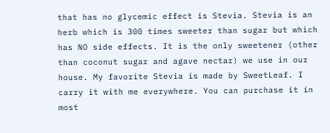that has no glycemic effect is Stevia. Stevia is an herb which is 300 times sweeter than sugar but which has NO side effects. It is the only sweetener (other than coconut sugar and agave nectar) we use in our house. My favorite Stevia is made by SweetLeaf. I carry it with me everywhere. You can purchase it in most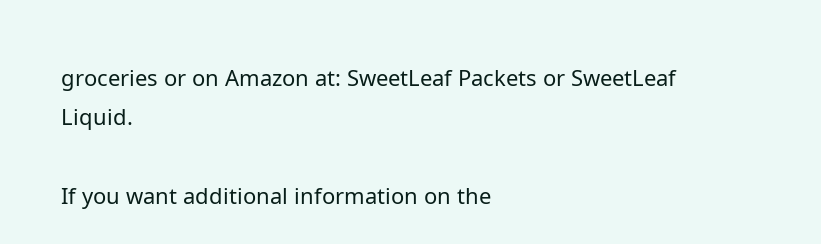groceries or on Amazon at: SweetLeaf Packets or SweetLeaf Liquid.

If you want additional information on the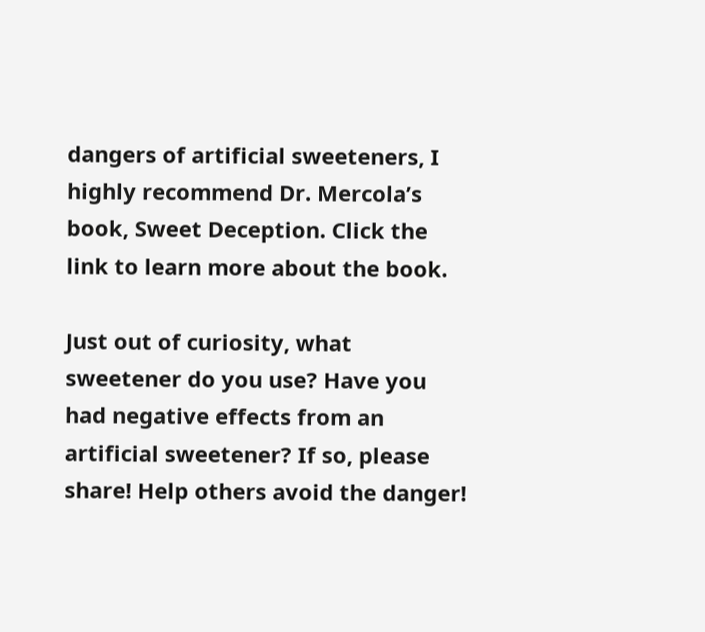dangers of artificial sweeteners, I highly recommend Dr. Mercola’s book, Sweet Deception. Click the link to learn more about the book.

Just out of curiosity, what sweetener do you use? Have you had negative effects from an artificial sweetener? If so, please share! Help others avoid the danger!